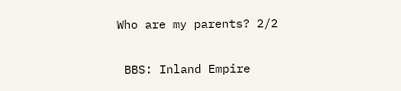Who are my parents? 2/2

 BBS: Inland Empire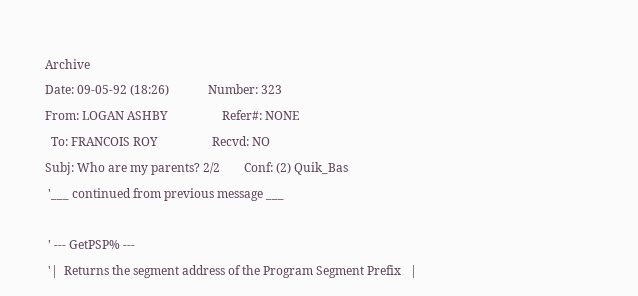Archive
Date: 09-05-92 (18:26)             Number: 323
From: LOGAN ASHBY                  Refer#: NONE
  To: FRANCOIS ROY                  Recvd: NO
Subj: Who are my parents? 2/2        Conf: (2) Quik_Bas
 '___ continued from previous message ___

 ' --- GetPSP% ---
 '|  Returns the segment address of the Program Segment Prefix   |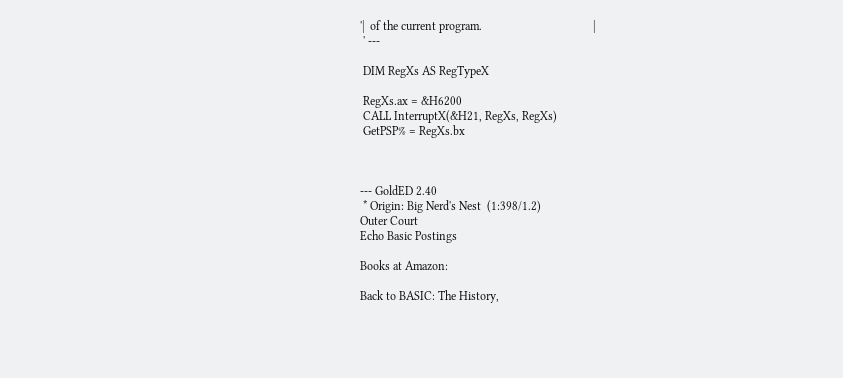'|  of the current program.                                     |
 ' ---

 DIM RegXs AS RegTypeX

 RegXs.ax = &H6200
 CALL InterruptX(&H21, RegXs, RegXs)
 GetPSP% = RegXs.bx



--- GoldED 2.40
 * Origin: Big Nerd's Nest  (1:398/1.2)
Outer Court
Echo Basic Postings

Books at Amazon:

Back to BASIC: The History,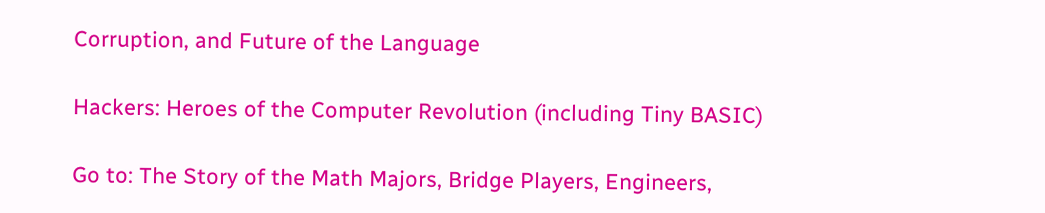Corruption, and Future of the Language

Hackers: Heroes of the Computer Revolution (including Tiny BASIC)

Go to: The Story of the Math Majors, Bridge Players, Engineers,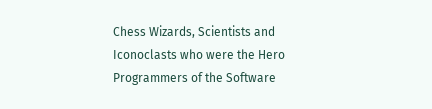Chess Wizards, Scientists and Iconoclasts who were the Hero Programmers of the Software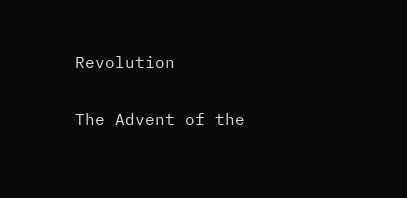Revolution

The Advent of the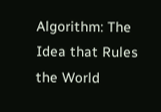Algorithm: The Idea that Rules the World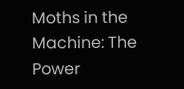Moths in the Machine: The Power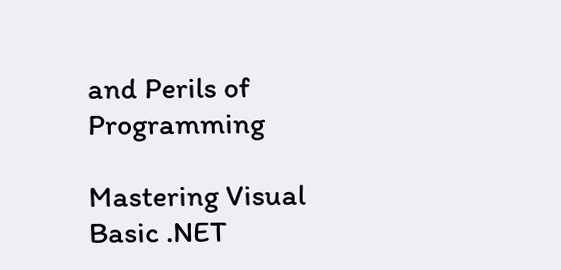and Perils of Programming

Mastering Visual Basic .NET